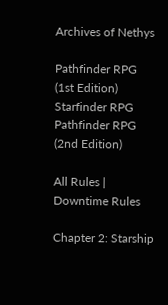Archives of Nethys

Pathfinder RPG (1st Edition) Starfinder RPG Pathfinder RPG (2nd Edition)

All Rules | Downtime Rules

Chapter 2: Starship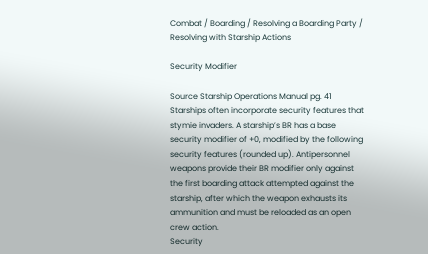Combat / Boarding / Resolving a Boarding Party / Resolving with Starship Actions

Security Modifier

Source Starship Operations Manual pg. 41
Starships often incorporate security features that stymie invaders. A starship’s BR has a base security modifier of +0, modified by the following security features (rounded up). Antipersonnel weapons provide their BR modifier only against the first boarding attack attempted against the starship, after which the weapon exhausts its ammunition and must be reloaded as an open crew action.
Security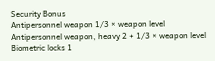Security Bonus
Antipersonnel weapon 1/3 × weapon level
Antipersonnel weapon, heavy 2 + 1/3 × weapon level
Biometric locks 1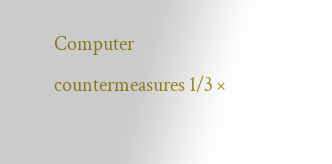Computer countermeasures 1/3 ×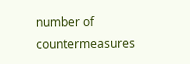number of countermeasures